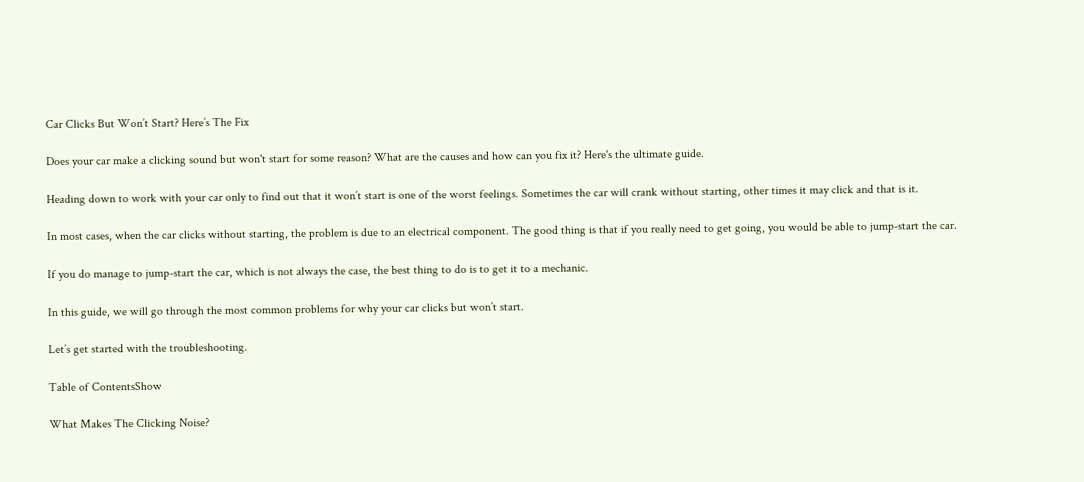Car Clicks But Won’t Start? Here’s The Fix

Does your car make a clicking sound but won't start for some reason? What are the causes and how can you fix it? Here's the ultimate guide.

Heading down to work with your car only to find out that it won’t start is one of the worst feelings. Sometimes the car will crank without starting, other times it may click and that is it.

In most cases, when the car clicks without starting, the problem is due to an electrical component. The good thing is that if you really need to get going, you would be able to jump-start the car.

If you do manage to jump-start the car, which is not always the case, the best thing to do is to get it to a mechanic.

In this guide, we will go through the most common problems for why your car clicks but won’t start.

Let’s get started with the troubleshooting.

Table of ContentsShow

What Makes The Clicking Noise?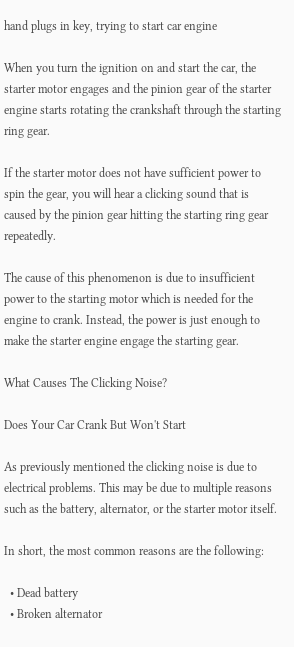hand plugs in key, trying to start car engine

When you turn the ignition on and start the car, the starter motor engages and the pinion gear of the starter engine starts rotating the crankshaft through the starting ring gear.

If the starter motor does not have sufficient power to spin the gear, you will hear a clicking sound that is caused by the pinion gear hitting the starting ring gear repeatedly.

The cause of this phenomenon is due to insufficient power to the starting motor which is needed for the engine to crank. Instead, the power is just enough to make the starter engine engage the starting gear.

What Causes The Clicking Noise?

Does Your Car Crank But Won't Start

As previously mentioned the clicking noise is due to electrical problems. This may be due to multiple reasons such as the battery, alternator, or the starter motor itself.

In short, the most common reasons are the following:

  • Dead battery
  • Broken alternator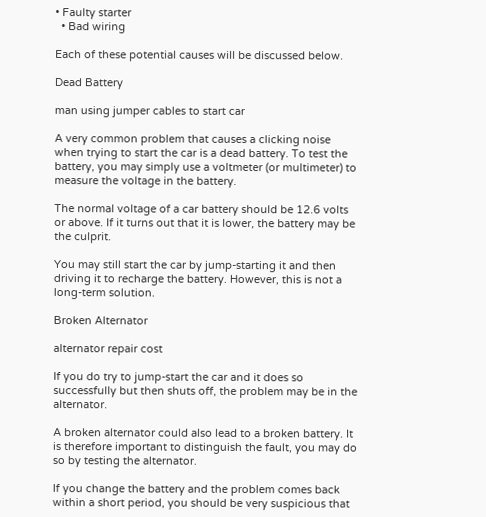• Faulty starter
  • Bad wiring

Each of these potential causes will be discussed below.

Dead Battery

man using jumper cables to start car

A very common problem that causes a clicking noise when trying to start the car is a dead battery. To test the battery, you may simply use a voltmeter (or multimeter) to measure the voltage in the battery.

The normal voltage of a car battery should be 12.6 volts or above. If it turns out that it is lower, the battery may be the culprit.

You may still start the car by jump-starting it and then driving it to recharge the battery. However, this is not a long-term solution.

Broken Alternator

alternator repair cost

If you do try to jump-start the car and it does so successfully but then shuts off, the problem may be in the alternator.

A broken alternator could also lead to a broken battery. It is therefore important to distinguish the fault, you may do so by testing the alternator.

If you change the battery and the problem comes back within a short period, you should be very suspicious that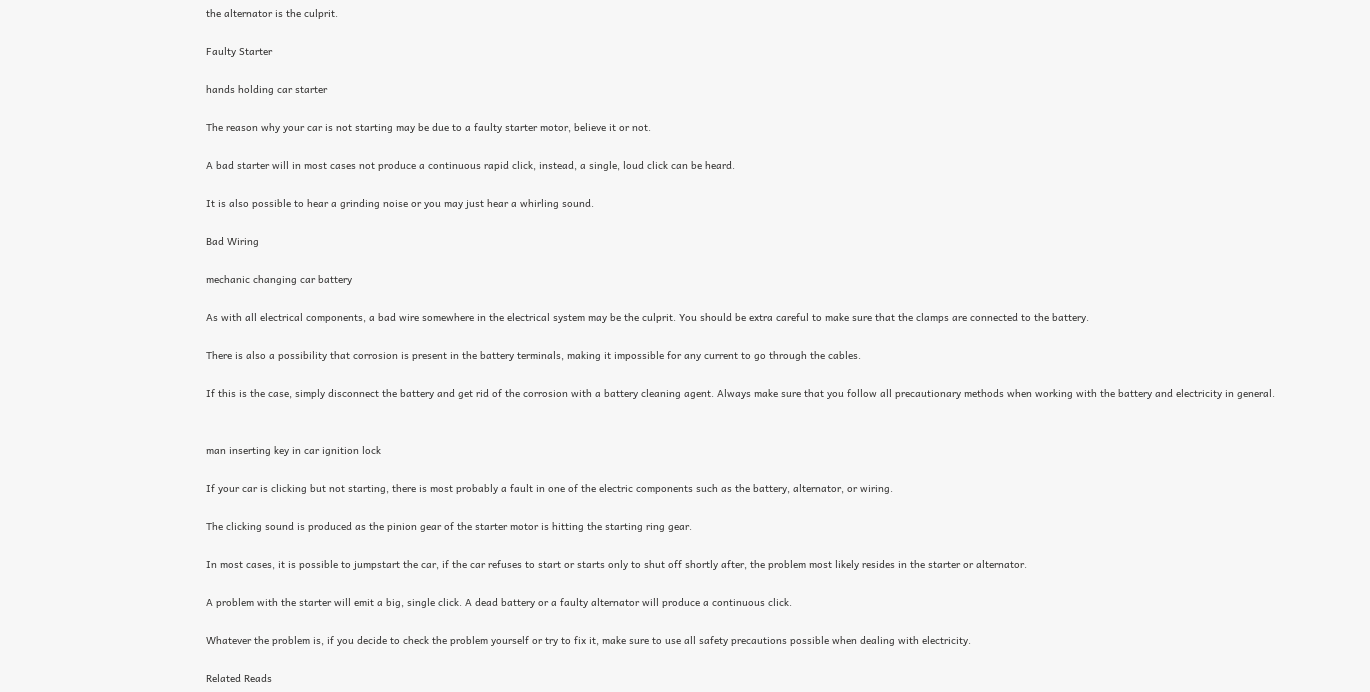the alternator is the culprit.

Faulty Starter

hands holding car starter

The reason why your car is not starting may be due to a faulty starter motor, believe it or not.

A bad starter will in most cases not produce a continuous rapid click, instead, a single, loud click can be heard.

It is also possible to hear a grinding noise or you may just hear a whirling sound.

Bad Wiring

mechanic changing car battery

As with all electrical components, a bad wire somewhere in the electrical system may be the culprit. You should be extra careful to make sure that the clamps are connected to the battery.

There is also a possibility that corrosion is present in the battery terminals, making it impossible for any current to go through the cables.

If this is the case, simply disconnect the battery and get rid of the corrosion with a battery cleaning agent. Always make sure that you follow all precautionary methods when working with the battery and electricity in general.


man inserting key in car ignition lock

If your car is clicking but not starting, there is most probably a fault in one of the electric components such as the battery, alternator, or wiring.

The clicking sound is produced as the pinion gear of the starter motor is hitting the starting ring gear.

In most cases, it is possible to jumpstart the car, if the car refuses to start or starts only to shut off shortly after, the problem most likely resides in the starter or alternator.

A problem with the starter will emit a big, single click. A dead battery or a faulty alternator will produce a continuous click.

Whatever the problem is, if you decide to check the problem yourself or try to fix it, make sure to use all safety precautions possible when dealing with electricity.

Related Reads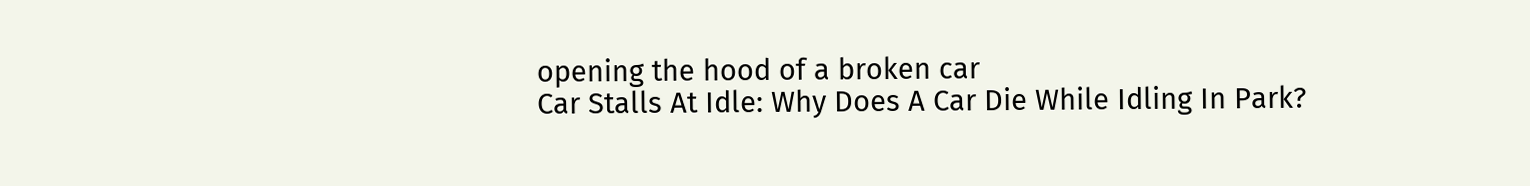opening the hood of a broken car
Car Stalls At Idle: Why Does A Car Die While Idling In Park?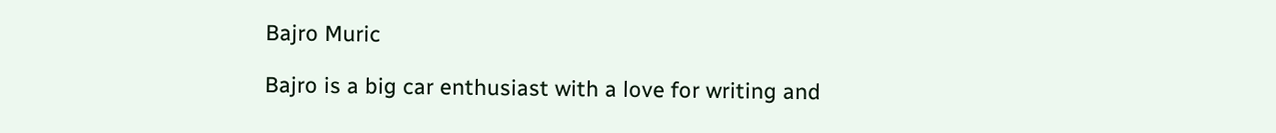Bajro Muric

Bajro is a big car enthusiast with a love for writing and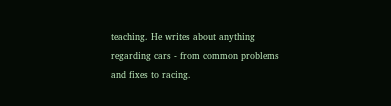teaching. He writes about anything regarding cars - from common problems and fixes to racing.